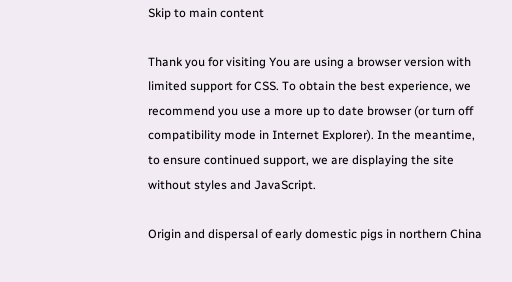Skip to main content

Thank you for visiting You are using a browser version with limited support for CSS. To obtain the best experience, we recommend you use a more up to date browser (or turn off compatibility mode in Internet Explorer). In the meantime, to ensure continued support, we are displaying the site without styles and JavaScript.

Origin and dispersal of early domestic pigs in northern China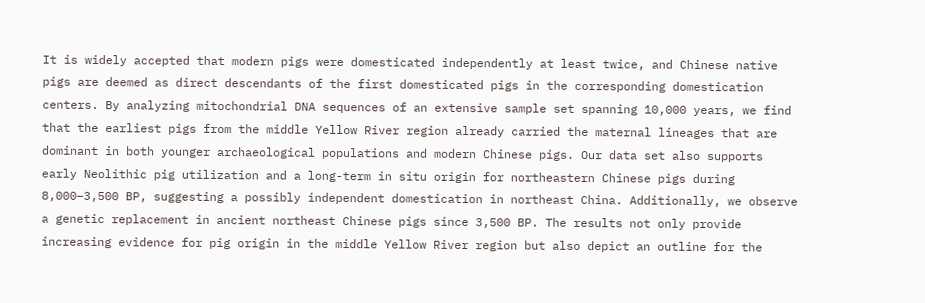It is widely accepted that modern pigs were domesticated independently at least twice, and Chinese native pigs are deemed as direct descendants of the first domesticated pigs in the corresponding domestication centers. By analyzing mitochondrial DNA sequences of an extensive sample set spanning 10,000 years, we find that the earliest pigs from the middle Yellow River region already carried the maternal lineages that are dominant in both younger archaeological populations and modern Chinese pigs. Our data set also supports early Neolithic pig utilization and a long-term in situ origin for northeastern Chinese pigs during 8,000–3,500 BP, suggesting a possibly independent domestication in northeast China. Additionally, we observe a genetic replacement in ancient northeast Chinese pigs since 3,500 BP. The results not only provide increasing evidence for pig origin in the middle Yellow River region but also depict an outline for the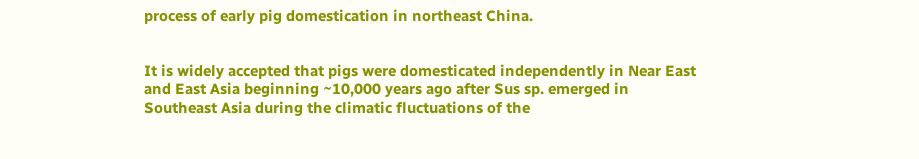process of early pig domestication in northeast China.


It is widely accepted that pigs were domesticated independently in Near East and East Asia beginning ~10,000 years ago after Sus sp. emerged in Southeast Asia during the climatic fluctuations of the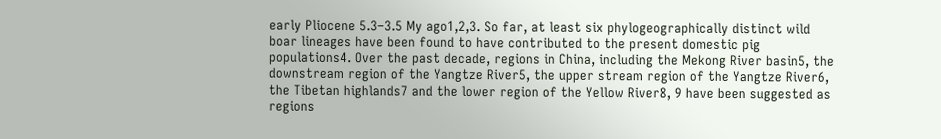early Pliocene 5.3–3.5 My ago1,2,3. So far, at least six phylogeographically distinct wild boar lineages have been found to have contributed to the present domestic pig populations4. Over the past decade, regions in China, including the Mekong River basin5, the downstream region of the Yangtze River5, the upper stream region of the Yangtze River6, the Tibetan highlands7 and the lower region of the Yellow River8, 9 have been suggested as regions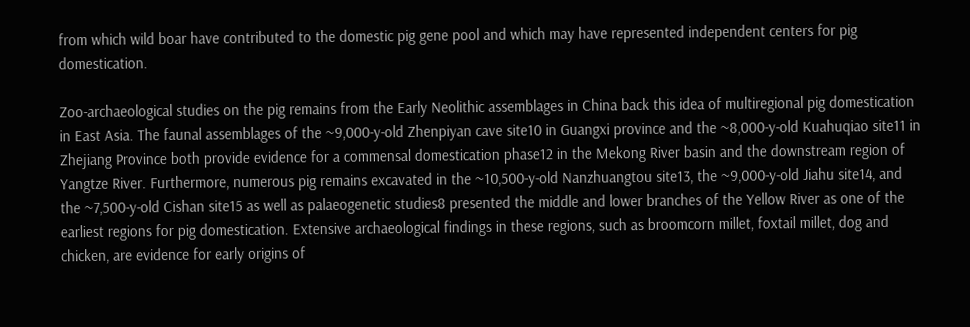from which wild boar have contributed to the domestic pig gene pool and which may have represented independent centers for pig domestication.

Zoo-archaeological studies on the pig remains from the Early Neolithic assemblages in China back this idea of multiregional pig domestication in East Asia. The faunal assemblages of the ~9,000-y-old Zhenpiyan cave site10 in Guangxi province and the ~8,000-y-old Kuahuqiao site11 in Zhejiang Province both provide evidence for a commensal domestication phase12 in the Mekong River basin and the downstream region of Yangtze River. Furthermore, numerous pig remains excavated in the ~10,500-y-old Nanzhuangtou site13, the ~9,000-y-old Jiahu site14, and the ~7,500-y-old Cishan site15 as well as palaeogenetic studies8 presented the middle and lower branches of the Yellow River as one of the earliest regions for pig domestication. Extensive archaeological findings in these regions, such as broomcorn millet, foxtail millet, dog and chicken, are evidence for early origins of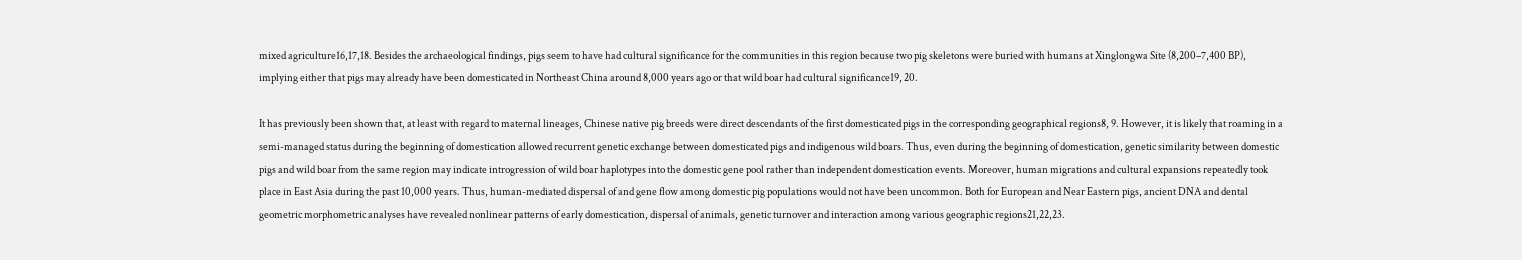mixed agriculture16,17,18. Besides the archaeological findings, pigs seem to have had cultural significance for the communities in this region because two pig skeletons were buried with humans at Xinglongwa Site (8,200–7,400 BP), implying either that pigs may already have been domesticated in Northeast China around 8,000 years ago or that wild boar had cultural significance19, 20.

It has previously been shown that, at least with regard to maternal lineages, Chinese native pig breeds were direct descendants of the first domesticated pigs in the corresponding geographical regions8, 9. However, it is likely that roaming in a semi-managed status during the beginning of domestication allowed recurrent genetic exchange between domesticated pigs and indigenous wild boars. Thus, even during the beginning of domestication, genetic similarity between domestic pigs and wild boar from the same region may indicate introgression of wild boar haplotypes into the domestic gene pool rather than independent domestication events. Moreover, human migrations and cultural expansions repeatedly took place in East Asia during the past 10,000 years. Thus, human-mediated dispersal of and gene flow among domestic pig populations would not have been uncommon. Both for European and Near Eastern pigs, ancient DNA and dental geometric morphometric analyses have revealed nonlinear patterns of early domestication, dispersal of animals, genetic turnover and interaction among various geographic regions21,22,23.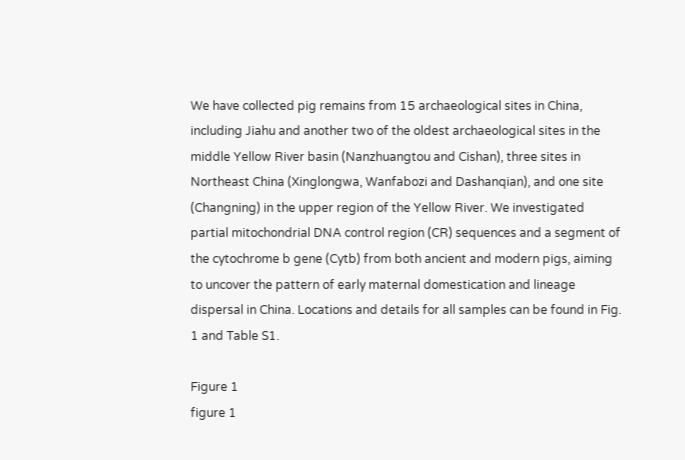We have collected pig remains from 15 archaeological sites in China, including Jiahu and another two of the oldest archaeological sites in the middle Yellow River basin (Nanzhuangtou and Cishan), three sites in Northeast China (Xinglongwa, Wanfabozi and Dashanqian), and one site (Changning) in the upper region of the Yellow River. We investigated partial mitochondrial DNA control region (CR) sequences and a segment of the cytochrome b gene (Cytb) from both ancient and modern pigs, aiming to uncover the pattern of early maternal domestication and lineage dispersal in China. Locations and details for all samples can be found in Fig. 1 and Table S1.

Figure 1
figure 1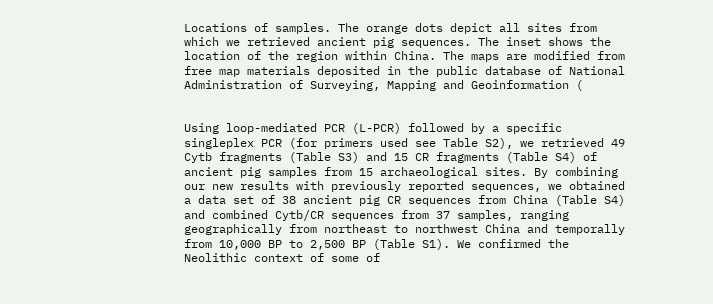Locations of samples. The orange dots depict all sites from which we retrieved ancient pig sequences. The inset shows the location of the region within China. The maps are modified from free map materials deposited in the public database of National Administration of Surveying, Mapping and Geoinformation (


Using loop-mediated PCR (L-PCR) followed by a specific singleplex PCR (for primers used see Table S2), we retrieved 49 Cytb fragments (Table S3) and 15 CR fragments (Table S4) of ancient pig samples from 15 archaeological sites. By combining our new results with previously reported sequences, we obtained a data set of 38 ancient pig CR sequences from China (Table S4) and combined Cytb/CR sequences from 37 samples, ranging geographically from northeast to northwest China and temporally from 10,000 BP to 2,500 BP (Table S1). We confirmed the Neolithic context of some of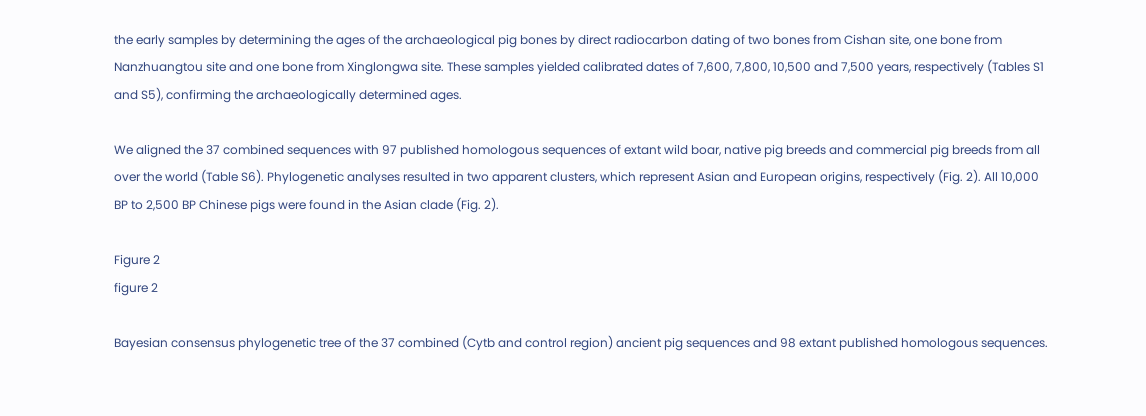the early samples by determining the ages of the archaeological pig bones by direct radiocarbon dating of two bones from Cishan site, one bone from Nanzhuangtou site and one bone from Xinglongwa site. These samples yielded calibrated dates of 7,600, 7,800, 10,500 and 7,500 years, respectively (Tables S1 and S5), confirming the archaeologically determined ages.

We aligned the 37 combined sequences with 97 published homologous sequences of extant wild boar, native pig breeds and commercial pig breeds from all over the world (Table S6). Phylogenetic analyses resulted in two apparent clusters, which represent Asian and European origins, respectively (Fig. 2). All 10,000 BP to 2,500 BP Chinese pigs were found in the Asian clade (Fig. 2).

Figure 2
figure 2

Bayesian consensus phylogenetic tree of the 37 combined (Cytb and control region) ancient pig sequences and 98 extant published homologous sequences.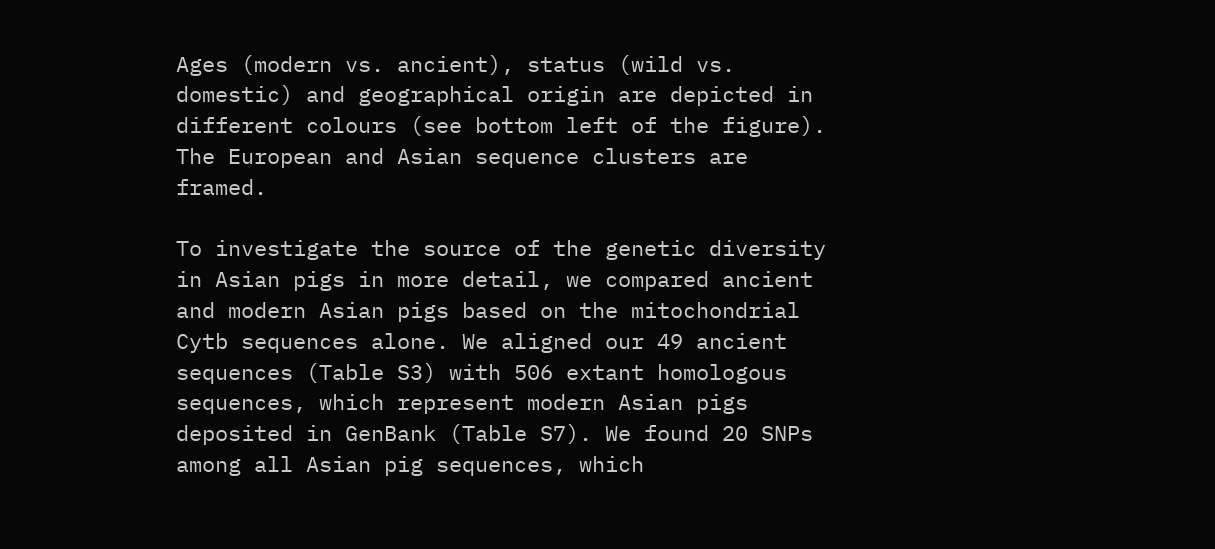Ages (modern vs. ancient), status (wild vs. domestic) and geographical origin are depicted in different colours (see bottom left of the figure). The European and Asian sequence clusters are framed.

To investigate the source of the genetic diversity in Asian pigs in more detail, we compared ancient and modern Asian pigs based on the mitochondrial Cytb sequences alone. We aligned our 49 ancient sequences (Table S3) with 506 extant homologous sequences, which represent modern Asian pigs deposited in GenBank (Table S7). We found 20 SNPs among all Asian pig sequences, which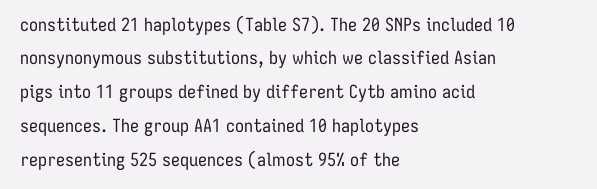constituted 21 haplotypes (Table S7). The 20 SNPs included 10 nonsynonymous substitutions, by which we classified Asian pigs into 11 groups defined by different Cytb amino acid sequences. The group AA1 contained 10 haplotypes representing 525 sequences (almost 95% of the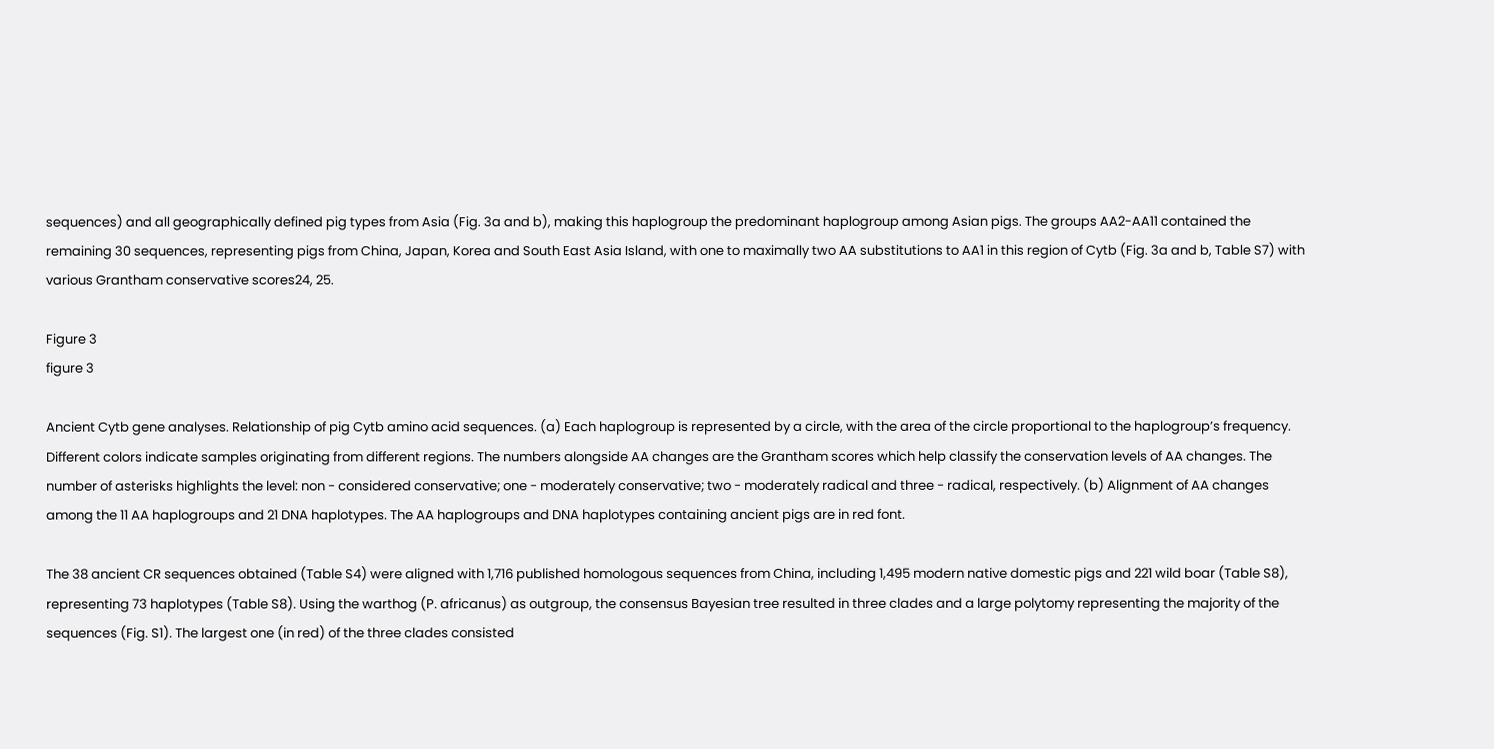sequences) and all geographically defined pig types from Asia (Fig. 3a and b), making this haplogroup the predominant haplogroup among Asian pigs. The groups AA2-AA11 contained the remaining 30 sequences, representing pigs from China, Japan, Korea and South East Asia Island, with one to maximally two AA substitutions to AA1 in this region of Cytb (Fig. 3a and b, Table S7) with various Grantham conservative scores24, 25.

Figure 3
figure 3

Ancient Cytb gene analyses. Relationship of pig Cytb amino acid sequences. (a) Each haplogroup is represented by a circle, with the area of the circle proportional to the haplogroup’s frequency. Different colors indicate samples originating from different regions. The numbers alongside AA changes are the Grantham scores which help classify the conservation levels of AA changes. The number of asterisks highlights the level: non - considered conservative; one - moderately conservative; two - moderately radical and three - radical, respectively. (b) Alignment of AA changes among the 11 AA haplogroups and 21 DNA haplotypes. The AA haplogroups and DNA haplotypes containing ancient pigs are in red font.

The 38 ancient CR sequences obtained (Table S4) were aligned with 1,716 published homologous sequences from China, including 1,495 modern native domestic pigs and 221 wild boar (Table S8), representing 73 haplotypes (Table S8). Using the warthog (P. africanus) as outgroup, the consensus Bayesian tree resulted in three clades and a large polytomy representing the majority of the sequences (Fig. S1). The largest one (in red) of the three clades consisted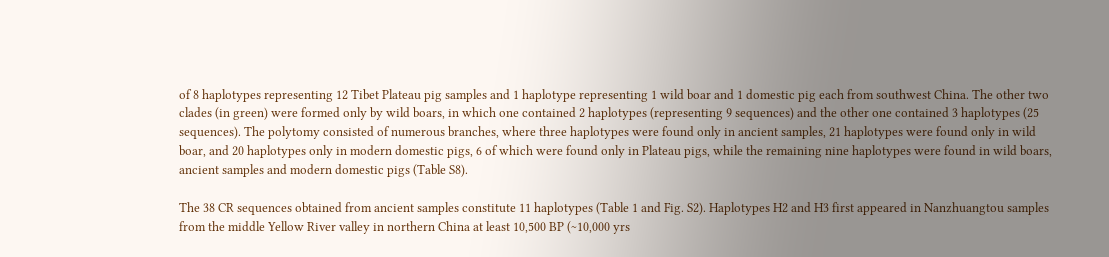of 8 haplotypes representing 12 Tibet Plateau pig samples and 1 haplotype representing 1 wild boar and 1 domestic pig each from southwest China. The other two clades (in green) were formed only by wild boars, in which one contained 2 haplotypes (representing 9 sequences) and the other one contained 3 haplotypes (25 sequences). The polytomy consisted of numerous branches, where three haplotypes were found only in ancient samples, 21 haplotypes were found only in wild boar, and 20 haplotypes only in modern domestic pigs, 6 of which were found only in Plateau pigs, while the remaining nine haplotypes were found in wild boars, ancient samples and modern domestic pigs (Table S8).

The 38 CR sequences obtained from ancient samples constitute 11 haplotypes (Table 1 and Fig. S2). Haplotypes H2 and H3 first appeared in Nanzhuangtou samples from the middle Yellow River valley in northern China at least 10,500 BP (~10,000 yrs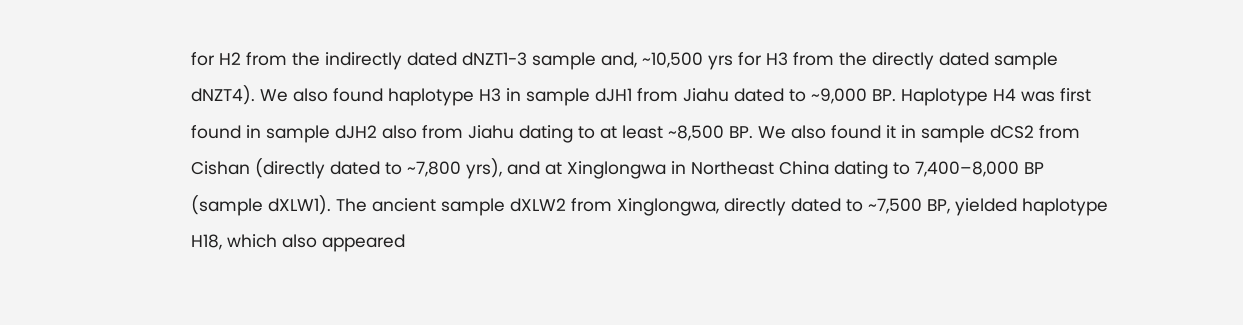for H2 from the indirectly dated dNZT1-3 sample and, ~10,500 yrs for H3 from the directly dated sample dNZT4). We also found haplotype H3 in sample dJH1 from Jiahu dated to ~9,000 BP. Haplotype H4 was first found in sample dJH2 also from Jiahu dating to at least ~8,500 BP. We also found it in sample dCS2 from Cishan (directly dated to ~7,800 yrs), and at Xinglongwa in Northeast China dating to 7,400–8,000 BP (sample dXLW1). The ancient sample dXLW2 from Xinglongwa, directly dated to ~7,500 BP, yielded haplotype H18, which also appeared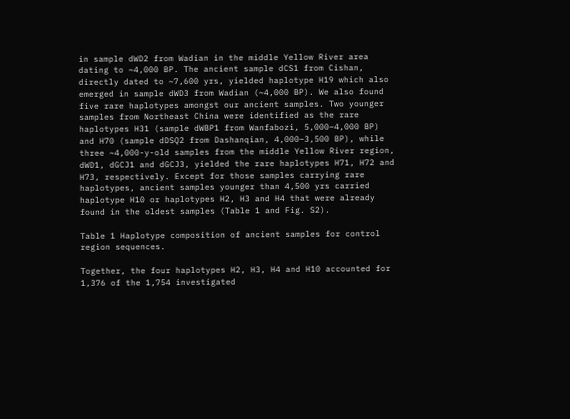in sample dWD2 from Wadian in the middle Yellow River area dating to ~4,000 BP. The ancient sample dCS1 from Cishan, directly dated to ~7,600 yrs, yielded haplotype H19 which also emerged in sample dWD3 from Wadian (~4,000 BP). We also found five rare haplotypes amongst our ancient samples. Two younger samples from Northeast China were identified as the rare haplotypes H31 (sample dWBP1 from Wanfabozi, 5,000–4,000 BP) and H70 (sample dDSQ2 from Dashanqian, 4,000–3,500 BP), while three ~4,000-y-old samples from the middle Yellow River region, dWD1, dGCJ1 and dGCJ3, yielded the rare haplotypes H71, H72 and H73, respectively. Except for those samples carrying rare haplotypes, ancient samples younger than 4,500 yrs carried haplotype H10 or haplotypes H2, H3 and H4 that were already found in the oldest samples (Table 1 and Fig. S2).

Table 1 Haplotype composition of ancient samples for control region sequences.

Together, the four haplotypes H2, H3, H4 and H10 accounted for 1,376 of the 1,754 investigated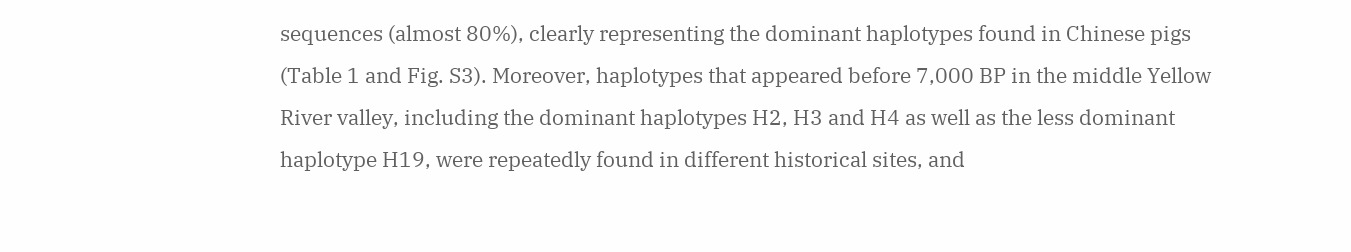sequences (almost 80%), clearly representing the dominant haplotypes found in Chinese pigs (Table 1 and Fig. S3). Moreover, haplotypes that appeared before 7,000 BP in the middle Yellow River valley, including the dominant haplotypes H2, H3 and H4 as well as the less dominant haplotype H19, were repeatedly found in different historical sites, and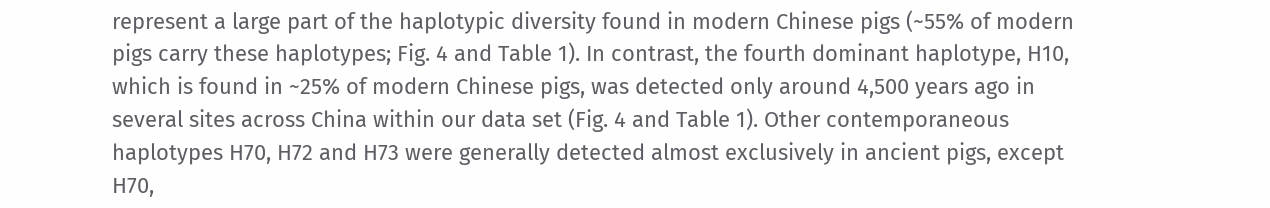represent a large part of the haplotypic diversity found in modern Chinese pigs (~55% of modern pigs carry these haplotypes; Fig. 4 and Table 1). In contrast, the fourth dominant haplotype, H10, which is found in ~25% of modern Chinese pigs, was detected only around 4,500 years ago in several sites across China within our data set (Fig. 4 and Table 1). Other contemporaneous haplotypes H70, H72 and H73 were generally detected almost exclusively in ancient pigs, except H70,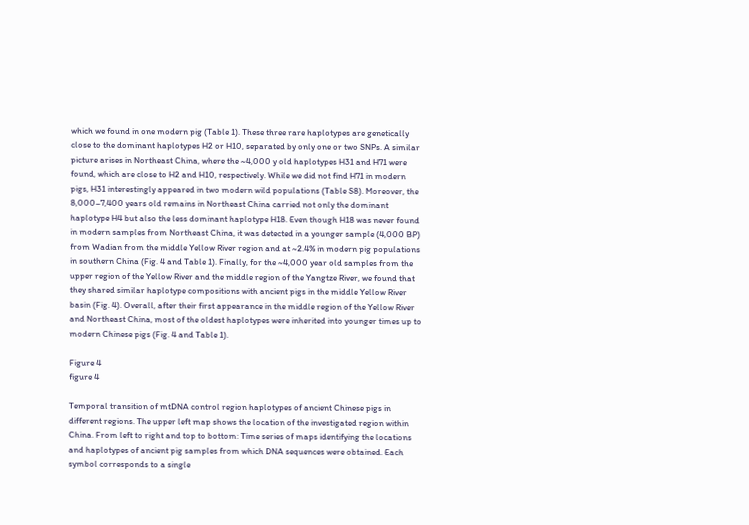which we found in one modern pig (Table 1). These three rare haplotypes are genetically close to the dominant haplotypes H2 or H10, separated by only one or two SNPs. A similar picture arises in Northeast China, where the ~4,000 y old haplotypes H31 and H71 were found, which are close to H2 and H10, respectively. While we did not find H71 in modern pigs, H31 interestingly appeared in two modern wild populations (Table S8). Moreover, the 8,000–7,400 years old remains in Northeast China carried not only the dominant haplotype H4 but also the less dominant haplotype H18. Even though H18 was never found in modern samples from Northeast China, it was detected in a younger sample (4,000 BP) from Wadian from the middle Yellow River region and at ~2.4% in modern pig populations in southern China (Fig. 4 and Table 1). Finally, for the ~4,000 year old samples from the upper region of the Yellow River and the middle region of the Yangtze River, we found that they shared similar haplotype compositions with ancient pigs in the middle Yellow River basin (Fig. 4). Overall, after their first appearance in the middle region of the Yellow River and Northeast China, most of the oldest haplotypes were inherited into younger times up to modern Chinese pigs (Fig. 4 and Table 1).

Figure 4
figure 4

Temporal transition of mtDNA control region haplotypes of ancient Chinese pigs in different regions. The upper left map shows the location of the investigated region within China. From left to right and top to bottom: Time series of maps identifying the locations and haplotypes of ancient pig samples from which DNA sequences were obtained. Each symbol corresponds to a single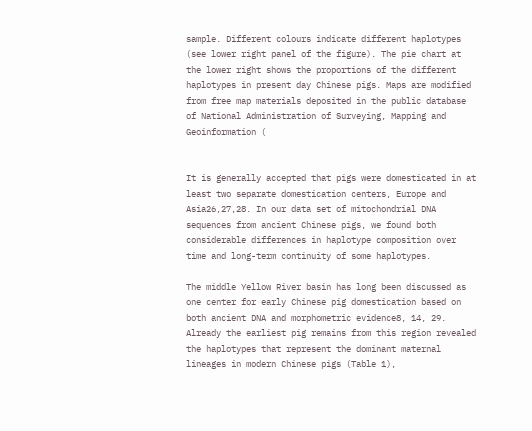sample. Different colours indicate different haplotypes (see lower right panel of the figure). The pie chart at the lower right shows the proportions of the different haplotypes in present day Chinese pigs. Maps are modified from free map materials deposited in the public database of National Administration of Surveying, Mapping and Geoinformation (


It is generally accepted that pigs were domesticated in at least two separate domestication centers, Europe and Asia26,27,28. In our data set of mitochondrial DNA sequences from ancient Chinese pigs, we found both considerable differences in haplotype composition over time and long-term continuity of some haplotypes.

The middle Yellow River basin has long been discussed as one center for early Chinese pig domestication based on both ancient DNA and morphometric evidence8, 14, 29. Already the earliest pig remains from this region revealed the haplotypes that represent the dominant maternal lineages in modern Chinese pigs (Table 1),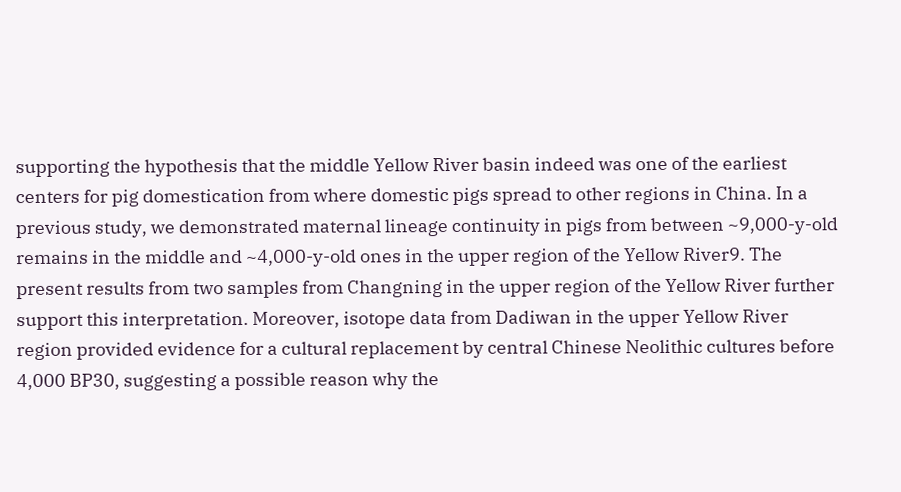supporting the hypothesis that the middle Yellow River basin indeed was one of the earliest centers for pig domestication from where domestic pigs spread to other regions in China. In a previous study, we demonstrated maternal lineage continuity in pigs from between ~9,000-y-old remains in the middle and ~4,000-y-old ones in the upper region of the Yellow River9. The present results from two samples from Changning in the upper region of the Yellow River further support this interpretation. Moreover, isotope data from Dadiwan in the upper Yellow River region provided evidence for a cultural replacement by central Chinese Neolithic cultures before 4,000 BP30, suggesting a possible reason why the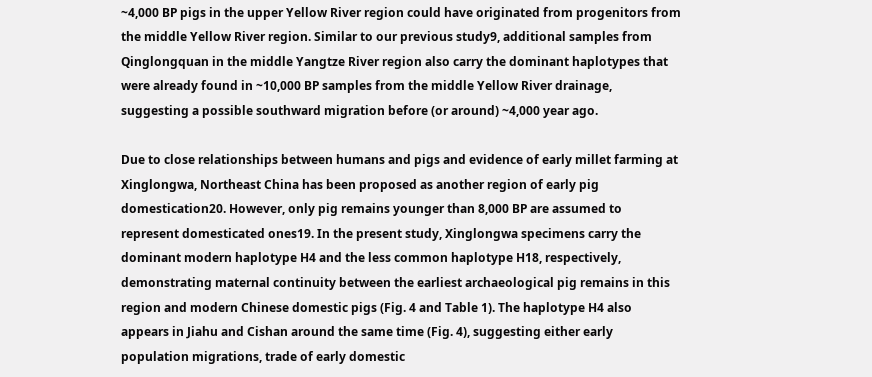~4,000 BP pigs in the upper Yellow River region could have originated from progenitors from the middle Yellow River region. Similar to our previous study9, additional samples from Qinglongquan in the middle Yangtze River region also carry the dominant haplotypes that were already found in ~10,000 BP samples from the middle Yellow River drainage, suggesting a possible southward migration before (or around) ~4,000 year ago.

Due to close relationships between humans and pigs and evidence of early millet farming at Xinglongwa, Northeast China has been proposed as another region of early pig domestication20. However, only pig remains younger than 8,000 BP are assumed to represent domesticated ones19. In the present study, Xinglongwa specimens carry the dominant modern haplotype H4 and the less common haplotype H18, respectively, demonstrating maternal continuity between the earliest archaeological pig remains in this region and modern Chinese domestic pigs (Fig. 4 and Table 1). The haplotype H4 also appears in Jiahu and Cishan around the same time (Fig. 4), suggesting either early population migrations, trade of early domestic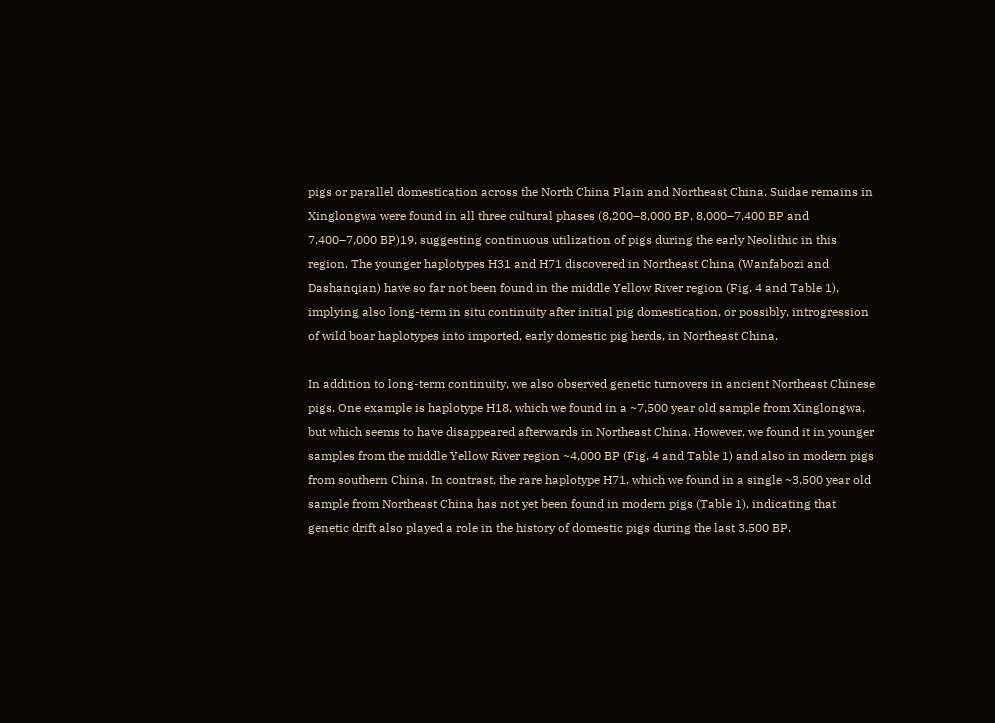pigs or parallel domestication across the North China Plain and Northeast China. Suidae remains in Xinglongwa were found in all three cultural phases (8,200–8,000 BP, 8,000–7,400 BP and 7,400–7,000 BP)19, suggesting continuous utilization of pigs during the early Neolithic in this region. The younger haplotypes H31 and H71 discovered in Northeast China (Wanfabozi and Dashanqian) have so far not been found in the middle Yellow River region (Fig. 4 and Table 1), implying also long-term in situ continuity after initial pig domestication, or possibly, introgression of wild boar haplotypes into imported, early domestic pig herds, in Northeast China.

In addition to long-term continuity, we also observed genetic turnovers in ancient Northeast Chinese pigs. One example is haplotype H18, which we found in a ~7,500 year old sample from Xinglongwa, but which seems to have disappeared afterwards in Northeast China. However, we found it in younger samples from the middle Yellow River region ~4,000 BP (Fig. 4 and Table 1) and also in modern pigs from southern China. In contrast, the rare haplotype H71, which we found in a single ~3,500 year old sample from Northeast China has not yet been found in modern pigs (Table 1), indicating that genetic drift also played a role in the history of domestic pigs during the last 3,500 BP.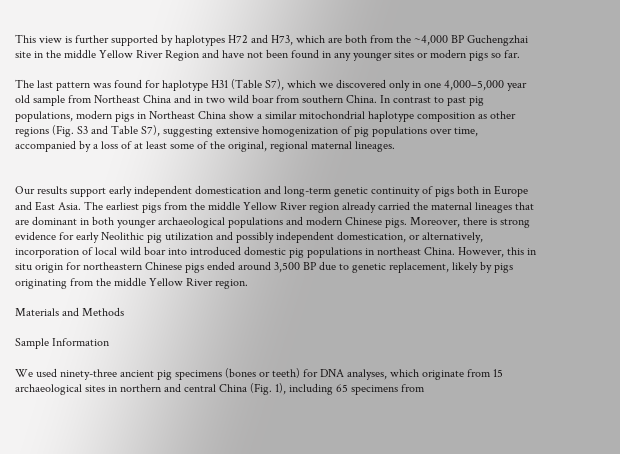This view is further supported by haplotypes H72 and H73, which are both from the ~4,000 BP Guchengzhai site in the middle Yellow River Region and have not been found in any younger sites or modern pigs so far.

The last pattern was found for haplotype H31 (Table S7), which we discovered only in one 4,000–5,000 year old sample from Northeast China and in two wild boar from southern China. In contrast to past pig populations, modern pigs in Northeast China show a similar mitochondrial haplotype composition as other regions (Fig. S3 and Table S7), suggesting extensive homogenization of pig populations over time, accompanied by a loss of at least some of the original, regional maternal lineages.


Our results support early independent domestication and long-term genetic continuity of pigs both in Europe and East Asia. The earliest pigs from the middle Yellow River region already carried the maternal lineages that are dominant in both younger archaeological populations and modern Chinese pigs. Moreover, there is strong evidence for early Neolithic pig utilization and possibly independent domestication, or alternatively, incorporation of local wild boar into introduced domestic pig populations in northeast China. However, this in situ origin for northeastern Chinese pigs ended around 3,500 BP due to genetic replacement, likely by pigs originating from the middle Yellow River region.

Materials and Methods

Sample Information

We used ninety-three ancient pig specimens (bones or teeth) for DNA analyses, which originate from 15 archaeological sites in northern and central China (Fig. 1), including 65 specimens from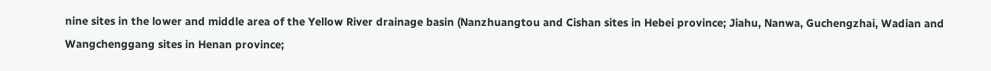nine sites in the lower and middle area of the Yellow River drainage basin (Nanzhuangtou and Cishan sites in Hebei province; Jiahu, Nanwa, Guchengzhai, Wadian and Wangchenggang sites in Henan province;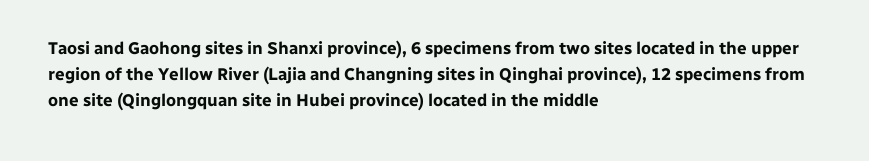Taosi and Gaohong sites in Shanxi province), 6 specimens from two sites located in the upper region of the Yellow River (Lajia and Changning sites in Qinghai province), 12 specimens from one site (Qinglongquan site in Hubei province) located in the middle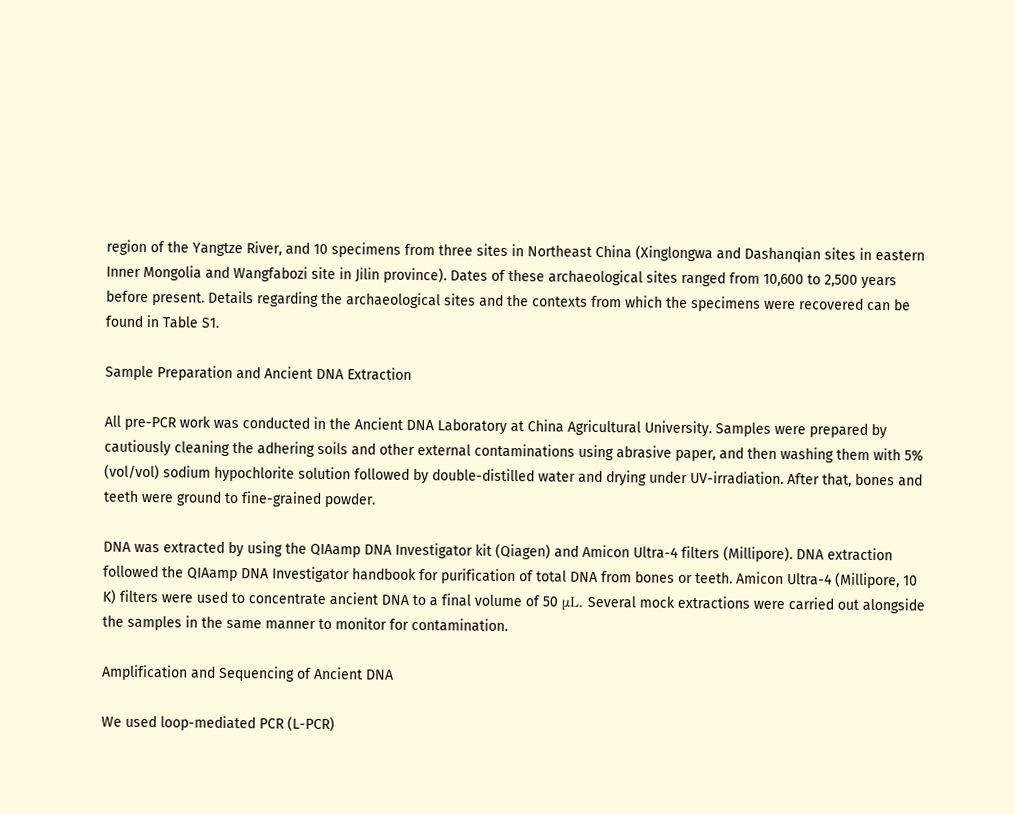region of the Yangtze River, and 10 specimens from three sites in Northeast China (Xinglongwa and Dashanqian sites in eastern Inner Mongolia and Wangfabozi site in Jilin province). Dates of these archaeological sites ranged from 10,600 to 2,500 years before present. Details regarding the archaeological sites and the contexts from which the specimens were recovered can be found in Table S1.

Sample Preparation and Ancient DNA Extraction

All pre-PCR work was conducted in the Ancient DNA Laboratory at China Agricultural University. Samples were prepared by cautiously cleaning the adhering soils and other external contaminations using abrasive paper, and then washing them with 5% (vol/vol) sodium hypochlorite solution followed by double-distilled water and drying under UV-irradiation. After that, bones and teeth were ground to fine-grained powder.

DNA was extracted by using the QIAamp DNA Investigator kit (Qiagen) and Amicon Ultra-4 filters (Millipore). DNA extraction followed the QIAamp DNA Investigator handbook for purification of total DNA from bones or teeth. Amicon Ultra-4 (Millipore, 10 K) filters were used to concentrate ancient DNA to a final volume of 50 μL. Several mock extractions were carried out alongside the samples in the same manner to monitor for contamination.

Amplification and Sequencing of Ancient DNA

We used loop-mediated PCR (L-PCR)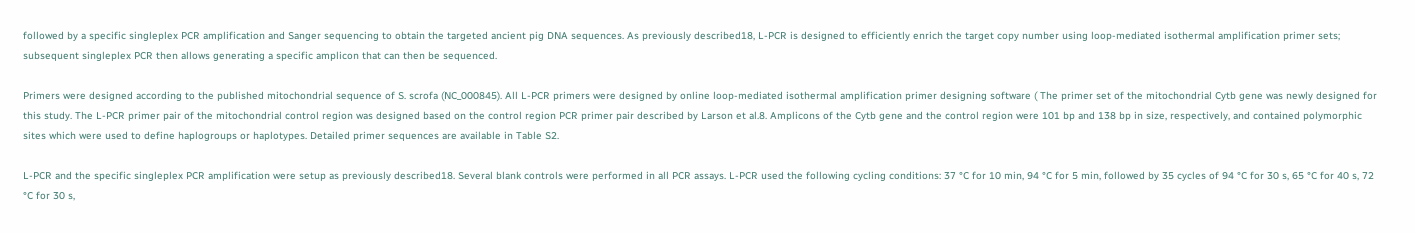followed by a specific singleplex PCR amplification and Sanger sequencing to obtain the targeted ancient pig DNA sequences. As previously described18, L-PCR is designed to efficiently enrich the target copy number using loop-mediated isothermal amplification primer sets; subsequent singleplex PCR then allows generating a specific amplicon that can then be sequenced.

Primers were designed according to the published mitochondrial sequence of S. scrofa (NC_000845). All L-PCR primers were designed by online loop-mediated isothermal amplification primer designing software ( The primer set of the mitochondrial Cytb gene was newly designed for this study. The L-PCR primer pair of the mitochondrial control region was designed based on the control region PCR primer pair described by Larson et al.8. Amplicons of the Cytb gene and the control region were 101 bp and 138 bp in size, respectively, and contained polymorphic sites which were used to define haplogroups or haplotypes. Detailed primer sequences are available in Table S2.

L-PCR and the specific singleplex PCR amplification were setup as previously described18. Several blank controls were performed in all PCR assays. L-PCR used the following cycling conditions: 37 °C for 10 min, 94 °C for 5 min, followed by 35 cycles of 94 °C for 30 s, 65 °C for 40 s, 72 °C for 30 s,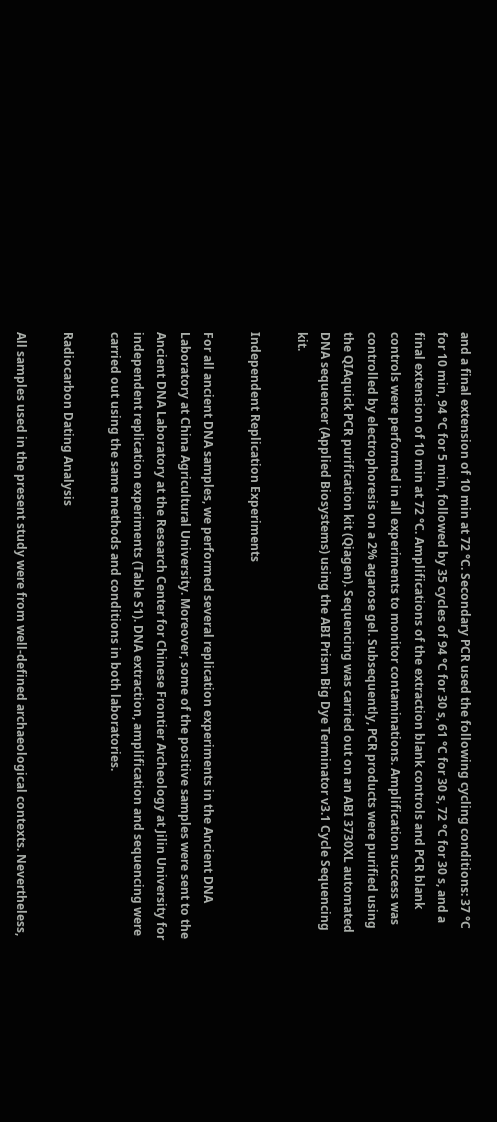and a final extension of 10 min at 72 °C. Secondary PCR used the following cycling conditions: 37 °C for 10 min, 94 °C for 5 min, followed by 35 cycles of 94 °C for 30 s, 61 °C for 30 s, 72 °C for 30 s, and a final extension of 10 min at 72 °C. Amplifications of the extraction blank controls and PCR blank controls were performed in all experiments to monitor contaminations. Amplification success was controlled by electrophoresis on a 2% agarose gel. Subsequently, PCR products were purified using the QIAquick PCR purification kit (Qiagen). Sequencing was carried out on an ABI 3730XL automated DNA sequencer (Applied Biosystems) using the ABI Prism Big Dye Terminator v3.1 Cycle Sequencing kit.

Independent Replication Experiments

For all ancient DNA samples, we performed several replication experiments in the Ancient DNA Laboratory at China Agricultural University. Moreover, some of the positive samples were sent to the Ancient DNA Laboratory at the Research Center for Chinese Frontier Archeology at Jilin University for independent replication experiments (Table S1). DNA extraction, amplification and sequencing were carried out using the same methods and conditions in both laboratories.

Radiocarbon Dating Analysis

All samples used in the present study were from well-defined archaeological contexts. Nevertheless,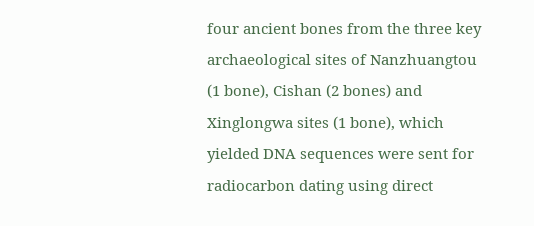four ancient bones from the three key archaeological sites of Nanzhuangtou (1 bone), Cishan (2 bones) and Xinglongwa sites (1 bone), which yielded DNA sequences were sent for radiocarbon dating using direct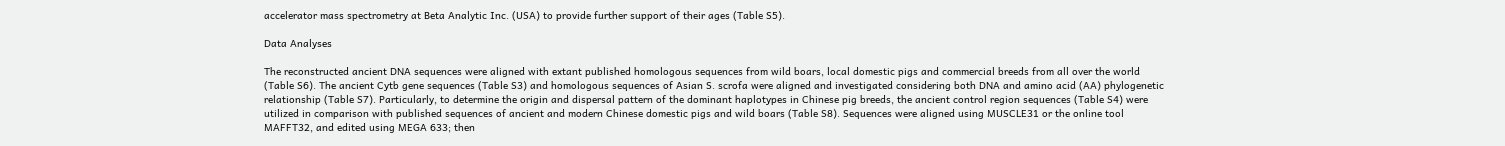accelerator mass spectrometry at Beta Analytic Inc. (USA) to provide further support of their ages (Table S5).

Data Analyses

The reconstructed ancient DNA sequences were aligned with extant published homologous sequences from wild boars, local domestic pigs and commercial breeds from all over the world (Table S6). The ancient Cytb gene sequences (Table S3) and homologous sequences of Asian S. scrofa were aligned and investigated considering both DNA and amino acid (AA) phylogenetic relationship (Table S7). Particularly, to determine the origin and dispersal pattern of the dominant haplotypes in Chinese pig breeds, the ancient control region sequences (Table S4) were utilized in comparison with published sequences of ancient and modern Chinese domestic pigs and wild boars (Table S8). Sequences were aligned using MUSCLE31 or the online tool MAFFT32, and edited using MEGA 633; then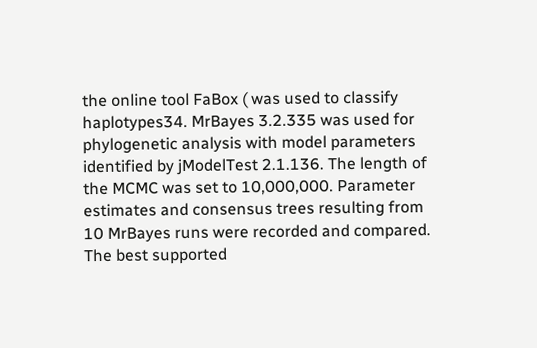the online tool FaBox ( was used to classify haplotypes34. MrBayes 3.2.335 was used for phylogenetic analysis with model parameters identified by jModelTest 2.1.136. The length of the MCMC was set to 10,000,000. Parameter estimates and consensus trees resulting from 10 MrBayes runs were recorded and compared. The best supported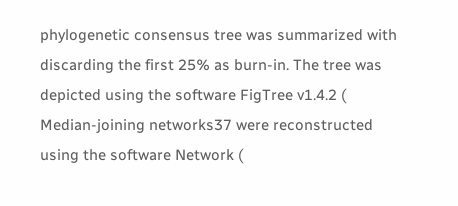phylogenetic consensus tree was summarized with discarding the first 25% as burn-in. The tree was depicted using the software FigTree v1.4.2 ( Median-joining networks37 were reconstructed using the software Network (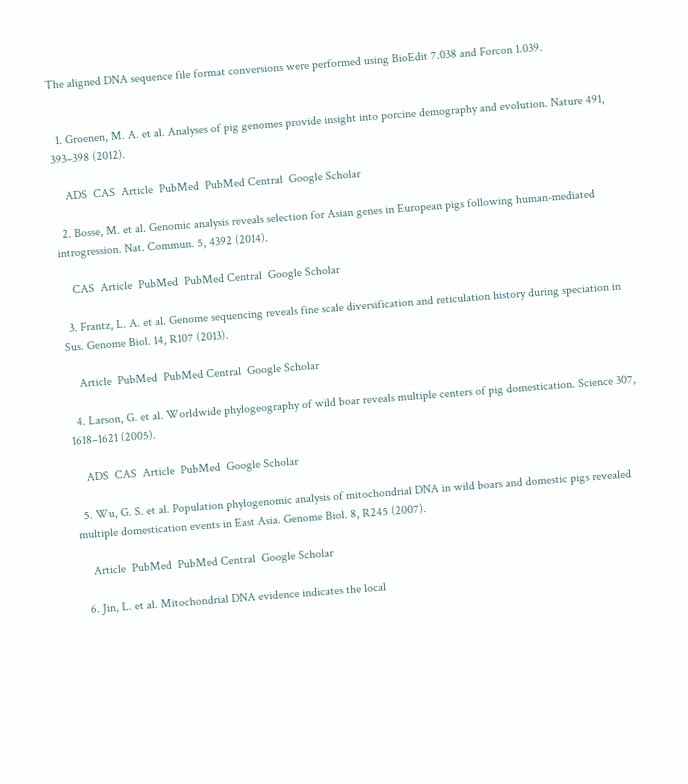The aligned DNA sequence file format conversions were performed using BioEdit 7.038 and Forcon 1.039.


  1. Groenen, M. A. et al. Analyses of pig genomes provide insight into porcine demography and evolution. Nature 491, 393–398 (2012).

    ADS  CAS  Article  PubMed  PubMed Central  Google Scholar

  2. Bosse, M. et al. Genomic analysis reveals selection for Asian genes in European pigs following human-mediated introgression. Nat. Commun. 5, 4392 (2014).

    CAS  Article  PubMed  PubMed Central  Google Scholar

  3. Frantz, L. A. et al. Genome sequencing reveals fine scale diversification and reticulation history during speciation in Sus. Genome Biol. 14, R107 (2013).

    Article  PubMed  PubMed Central  Google Scholar

  4. Larson, G. et al. Worldwide phylogeography of wild boar reveals multiple centers of pig domestication. Science 307, 1618–1621 (2005).

    ADS  CAS  Article  PubMed  Google Scholar

  5. Wu, G. S. et al. Population phylogenomic analysis of mitochondrial DNA in wild boars and domestic pigs revealed multiple domestication events in East Asia. Genome Biol. 8, R245 (2007).

    Article  PubMed  PubMed Central  Google Scholar

  6. Jin, L. et al. Mitochondrial DNA evidence indicates the local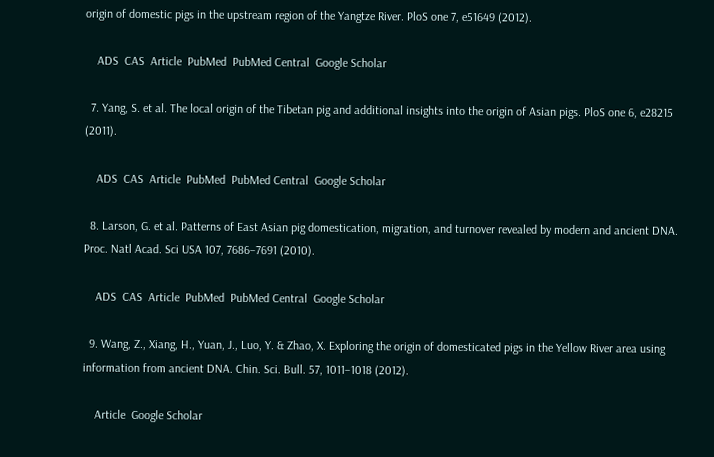origin of domestic pigs in the upstream region of the Yangtze River. PloS one 7, e51649 (2012).

    ADS  CAS  Article  PubMed  PubMed Central  Google Scholar

  7. Yang, S. et al. The local origin of the Tibetan pig and additional insights into the origin of Asian pigs. PloS one 6, e28215 (2011).

    ADS  CAS  Article  PubMed  PubMed Central  Google Scholar

  8. Larson, G. et al. Patterns of East Asian pig domestication, migration, and turnover revealed by modern and ancient DNA. Proc. Natl Acad. Sci USA 107, 7686–7691 (2010).

    ADS  CAS  Article  PubMed  PubMed Central  Google Scholar

  9. Wang, Z., Xiang, H., Yuan, J., Luo, Y. & Zhao, X. Exploring the origin of domesticated pigs in the Yellow River area using information from ancient DNA. Chin. Sci. Bull. 57, 1011–1018 (2012).

    Article  Google Scholar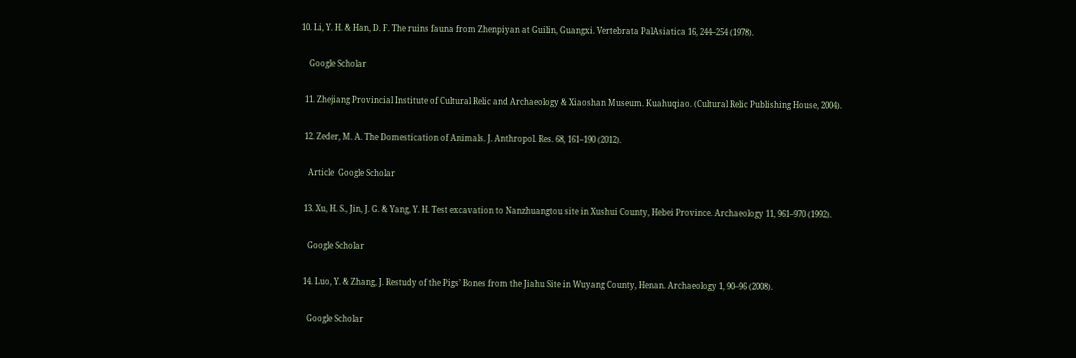10. Li, Y. H. & Han, D. F. The ruins fauna from Zhenpiyan at Guilin, Guangxi. Vertebrata PalAsiatica 16, 244–254 (1978).

    Google Scholar

  11. Zhejiang Provincial Institute of Cultural Relic and Archaeology & Xiaoshan Museum. Kuahuqiao. (Cultural Relic Publishing House, 2004).

  12. Zeder, M. A. The Domestication of Animals. J. Anthropol. Res. 68, 161–190 (2012).

    Article  Google Scholar

  13. Xu, H. S., Jin, J. G. & Yang, Y. H. Test excavation to Nanzhuangtou site in Xushui County, Hebei Province. Archaeology 11, 961–970 (1992).

    Google Scholar

  14. Luo, Y. & Zhang, J. Restudy of the Pigs’ Bones from the Jiahu Site in Wuyang County, Henan. Archaeology 1, 90–96 (2008).

    Google Scholar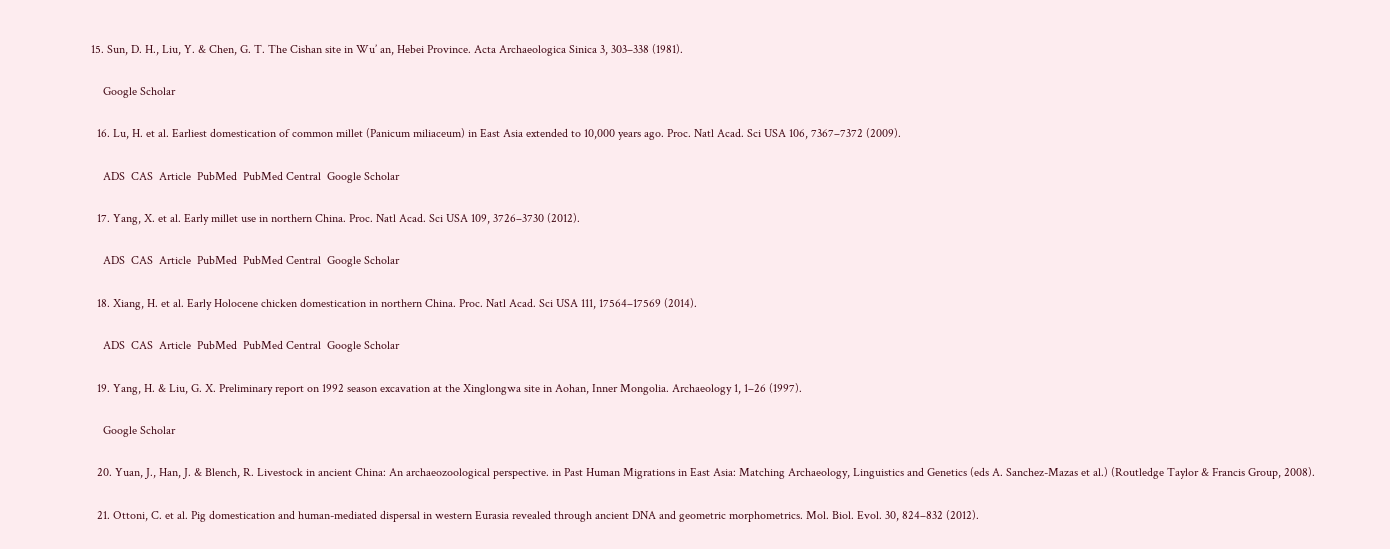15. Sun, D. H., Liu, Y. & Chen, G. T. The Cishan site in Wu’ an, Hebei Province. Acta Archaeologica Sinica 3, 303–338 (1981).

    Google Scholar

  16. Lu, H. et al. Earliest domestication of common millet (Panicum miliaceum) in East Asia extended to 10,000 years ago. Proc. Natl Acad. Sci USA 106, 7367–7372 (2009).

    ADS  CAS  Article  PubMed  PubMed Central  Google Scholar

  17. Yang, X. et al. Early millet use in northern China. Proc. Natl Acad. Sci USA 109, 3726–3730 (2012).

    ADS  CAS  Article  PubMed  PubMed Central  Google Scholar

  18. Xiang, H. et al. Early Holocene chicken domestication in northern China. Proc. Natl Acad. Sci USA 111, 17564–17569 (2014).

    ADS  CAS  Article  PubMed  PubMed Central  Google Scholar

  19. Yang, H. & Liu, G. X. Preliminary report on 1992 season excavation at the Xinglongwa site in Aohan, Inner Mongolia. Archaeology 1, 1–26 (1997).

    Google Scholar

  20. Yuan, J., Han, J. & Blench, R. Livestock in ancient China: An archaeozoological perspective. in Past Human Migrations in East Asia: Matching Archaeology, Linguistics and Genetics (eds A. Sanchez-Mazas et al.) (Routledge Taylor & Francis Group, 2008).

  21. Ottoni, C. et al. Pig domestication and human-mediated dispersal in western Eurasia revealed through ancient DNA and geometric morphometrics. Mol. Biol. Evol. 30, 824–832 (2012).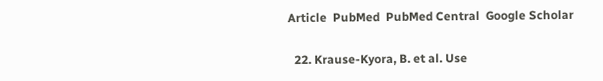Article  PubMed  PubMed Central  Google Scholar

  22. Krause-Kyora, B. et al. Use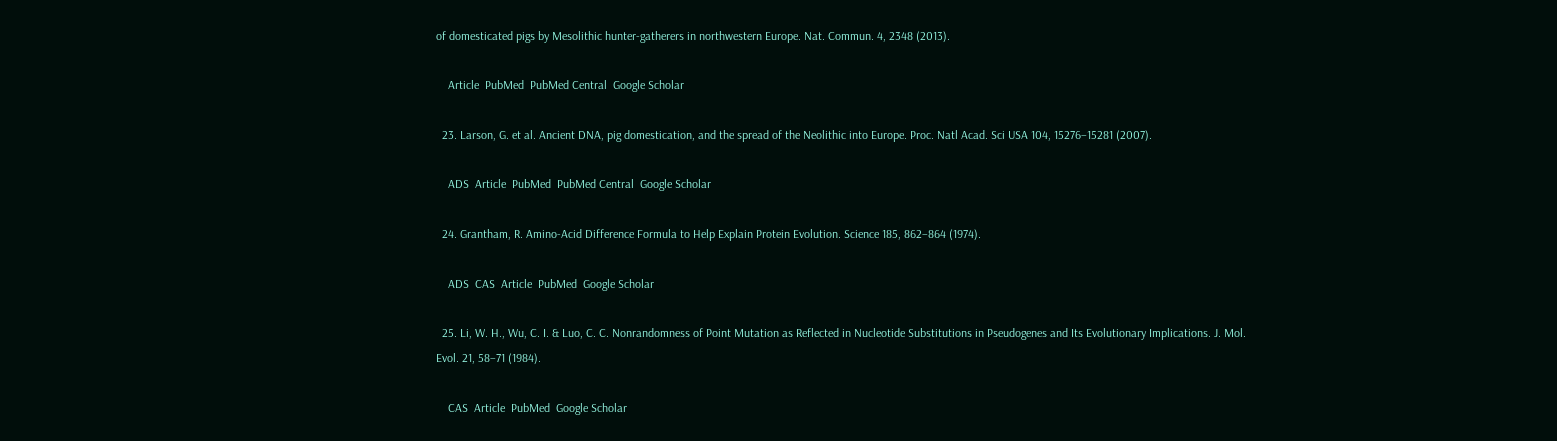of domesticated pigs by Mesolithic hunter-gatherers in northwestern Europe. Nat. Commun. 4, 2348 (2013).

    Article  PubMed  PubMed Central  Google Scholar

  23. Larson, G. et al. Ancient DNA, pig domestication, and the spread of the Neolithic into Europe. Proc. Natl Acad. Sci USA 104, 15276–15281 (2007).

    ADS  Article  PubMed  PubMed Central  Google Scholar

  24. Grantham, R. Amino-Acid Difference Formula to Help Explain Protein Evolution. Science 185, 862–864 (1974).

    ADS  CAS  Article  PubMed  Google Scholar

  25. Li, W. H., Wu, C. I. & Luo, C. C. Nonrandomness of Point Mutation as Reflected in Nucleotide Substitutions in Pseudogenes and Its Evolutionary Implications. J. Mol. Evol. 21, 58–71 (1984).

    CAS  Article  PubMed  Google Scholar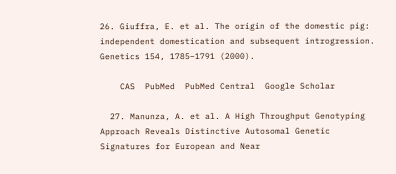26. Giuffra, E. et al. The origin of the domestic pig: independent domestication and subsequent introgression. Genetics 154, 1785–1791 (2000).

    CAS  PubMed  PubMed Central  Google Scholar

  27. Manunza, A. et al. A High Throughput Genotyping Approach Reveals Distinctive Autosomal Genetic Signatures for European and Near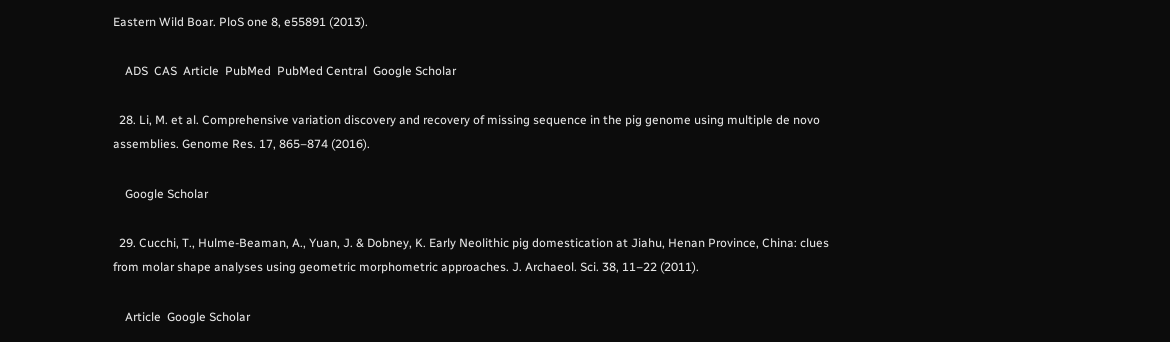Eastern Wild Boar. PloS one 8, e55891 (2013).

    ADS  CAS  Article  PubMed  PubMed Central  Google Scholar

  28. Li, M. et al. Comprehensive variation discovery and recovery of missing sequence in the pig genome using multiple de novo assemblies. Genome Res. 17, 865–874 (2016).

    Google Scholar

  29. Cucchi, T., Hulme-Beaman, A., Yuan, J. & Dobney, K. Early Neolithic pig domestication at Jiahu, Henan Province, China: clues from molar shape analyses using geometric morphometric approaches. J. Archaeol. Sci. 38, 11–22 (2011).

    Article  Google Scholar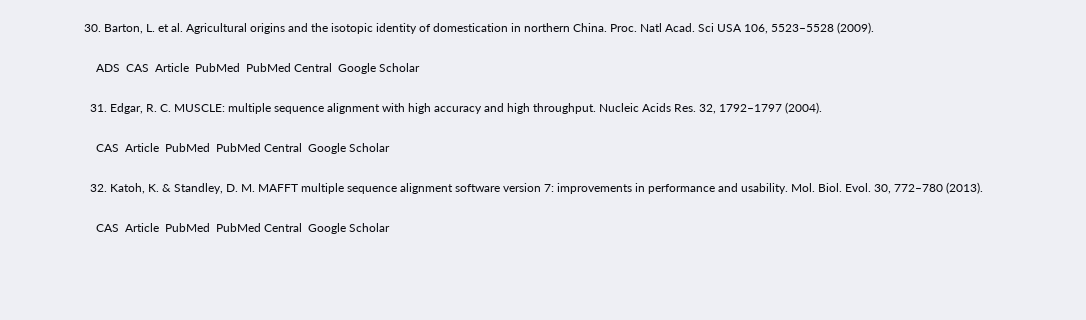30. Barton, L. et al. Agricultural origins and the isotopic identity of domestication in northern China. Proc. Natl Acad. Sci USA 106, 5523–5528 (2009).

    ADS  CAS  Article  PubMed  PubMed Central  Google Scholar

  31. Edgar, R. C. MUSCLE: multiple sequence alignment with high accuracy and high throughput. Nucleic Acids Res. 32, 1792–1797 (2004).

    CAS  Article  PubMed  PubMed Central  Google Scholar

  32. Katoh, K. & Standley, D. M. MAFFT multiple sequence alignment software version 7: improvements in performance and usability. Mol. Biol. Evol. 30, 772–780 (2013).

    CAS  Article  PubMed  PubMed Central  Google Scholar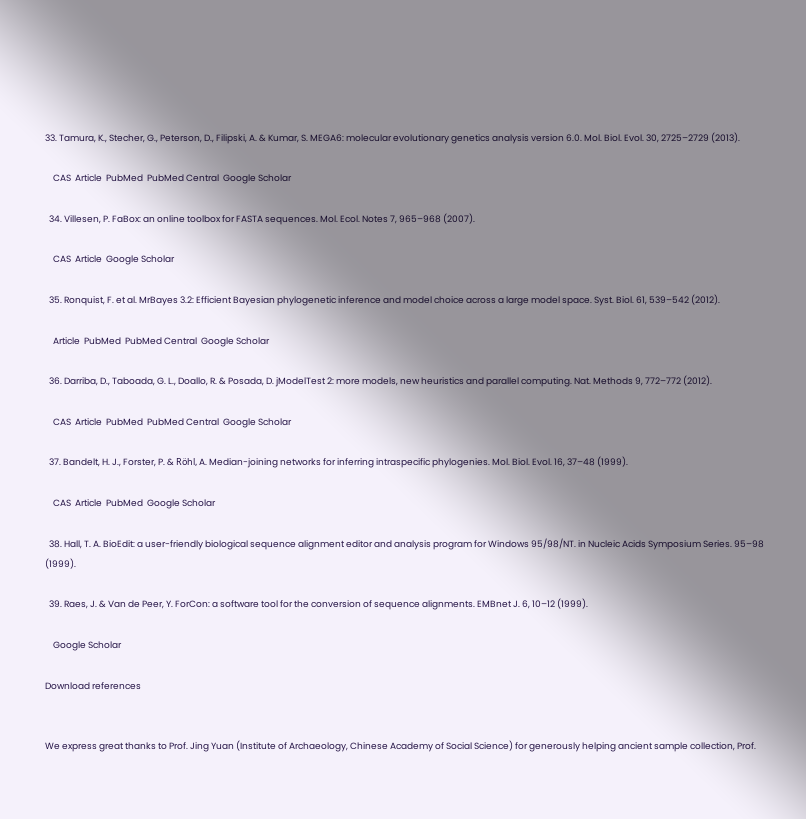33. Tamura, K., Stecher, G., Peterson, D., Filipski, A. & Kumar, S. MEGA6: molecular evolutionary genetics analysis version 6.0. Mol. Biol. Evol. 30, 2725–2729 (2013).

    CAS  Article  PubMed  PubMed Central  Google Scholar

  34. Villesen, P. FaBox: an online toolbox for FASTA sequences. Mol. Ecol. Notes 7, 965–968 (2007).

    CAS  Article  Google Scholar

  35. Ronquist, F. et al. MrBayes 3.2: Efficient Bayesian phylogenetic inference and model choice across a large model space. Syst. Biol. 61, 539–542 (2012).

    Article  PubMed  PubMed Central  Google Scholar

  36. Darriba, D., Taboada, G. L., Doallo, R. & Posada, D. jModelTest 2: more models, new heuristics and parallel computing. Nat. Methods 9, 772–772 (2012).

    CAS  Article  PubMed  PubMed Central  Google Scholar

  37. Bandelt, H. J., Forster, P. & Röhl, A. Median-joining networks for inferring intraspecific phylogenies. Mol. Biol. Evol. 16, 37–48 (1999).

    CAS  Article  PubMed  Google Scholar

  38. Hall, T. A. BioEdit: a user-friendly biological sequence alignment editor and analysis program for Windows 95/98/NT. in Nucleic Acids Symposium Series. 95–98 (1999).

  39. Raes, J. & Van de Peer, Y. ForCon: a software tool for the conversion of sequence alignments. EMBnet J. 6, 10–12 (1999).

    Google Scholar

Download references


We express great thanks to Prof. Jing Yuan (Institute of Archaeology, Chinese Academy of Social Science) for generously helping ancient sample collection, Prof.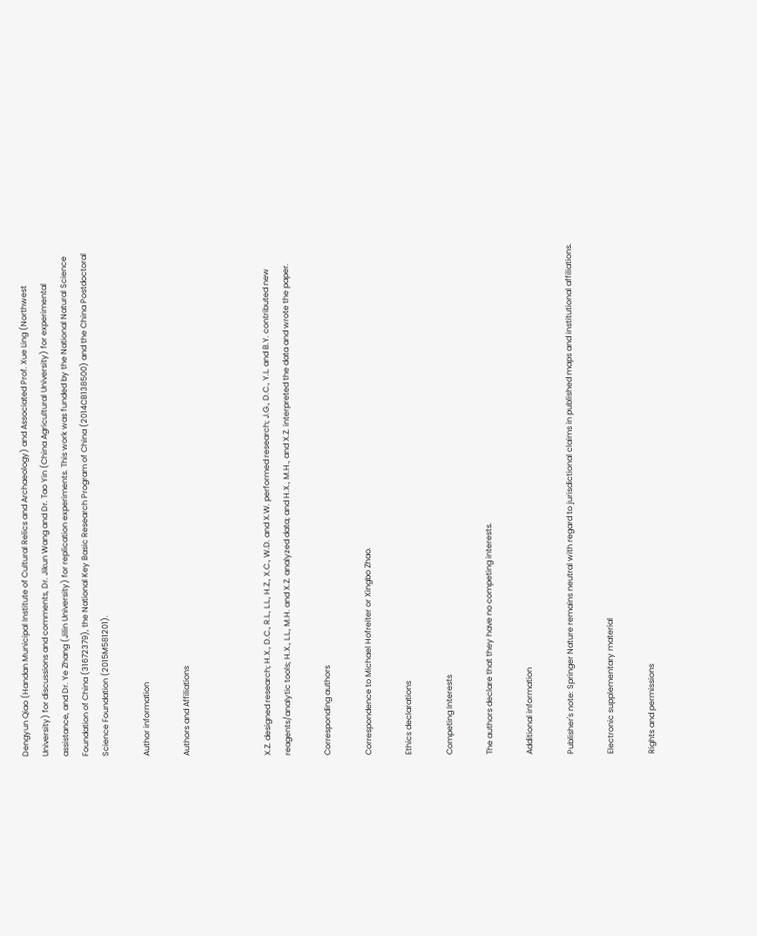Dengyun Qiao (Handan Municipal Institute of Cultural Relics and Archaeology) and Associated Prof. Xue Ling (Northwest University) for discussions and comments, Dr. Jikun Wang and Dr. Tao Yin (China Agricultural University) for experimental assistance, and Dr. Ye Zhang (Jilin University) for replication experiments. This work was funded by the National Natural Science Foundation of China (31672379), the National Key Basic Research Program of China (2014CB138500) and the China Postdoctoral Science Foundation (2015M581201).

Author information

Authors and Affiliations



X.Z. designed research; H.X., D.C., R.L., L.L., H.Z., X.C., W.D. and X.W. performed research; J.G., D.C., Y.L. and B.Y. contributed new reagents/analytic tools; H.X., L.L., M.H. and X.Z. analyzed data; and H.X., M.H., and X.Z. interpreted the data and wrote the paper.

Corresponding authors

Correspondence to Michael Hofreiter or Xingbo Zhao.

Ethics declarations

Competing Interests

The authors declare that they have no competing interests.

Additional information

Publisher's note: Springer Nature remains neutral with regard to jurisdictional claims in published maps and institutional affiliations.

Electronic supplementary material

Rights and permissions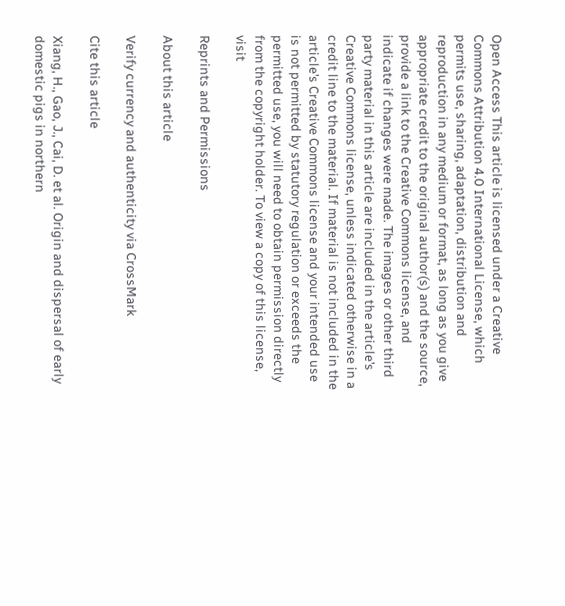Open Access This article is licensed under a Creative Commons Attribution 4.0 International License, which permits use, sharing, adaptation, distribution and reproduction in any medium or format, as long as you give appropriate credit to the original author(s) and the source, provide a link to the Creative Commons license, and indicate if changes were made. The images or other third party material in this article are included in the article’s Creative Commons license, unless indicated otherwise in a credit line to the material. If material is not included in the article’s Creative Commons license and your intended use is not permitted by statutory regulation or exceeds the permitted use, you will need to obtain permission directly from the copyright holder. To view a copy of this license, visit

Reprints and Permissions

About this article

Verify currency and authenticity via CrossMark

Cite this article

Xiang, H., Gao, J., Cai, D. et al. Origin and dispersal of early domestic pigs in northern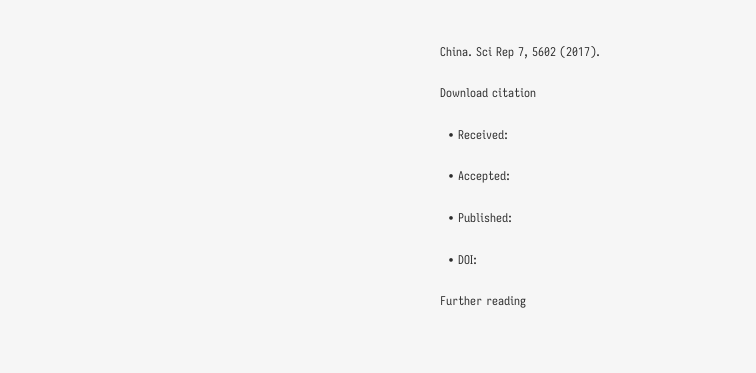China. Sci Rep 7, 5602 (2017).

Download citation

  • Received:

  • Accepted:

  • Published:

  • DOI:

Further reading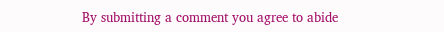By submitting a comment you agree to abide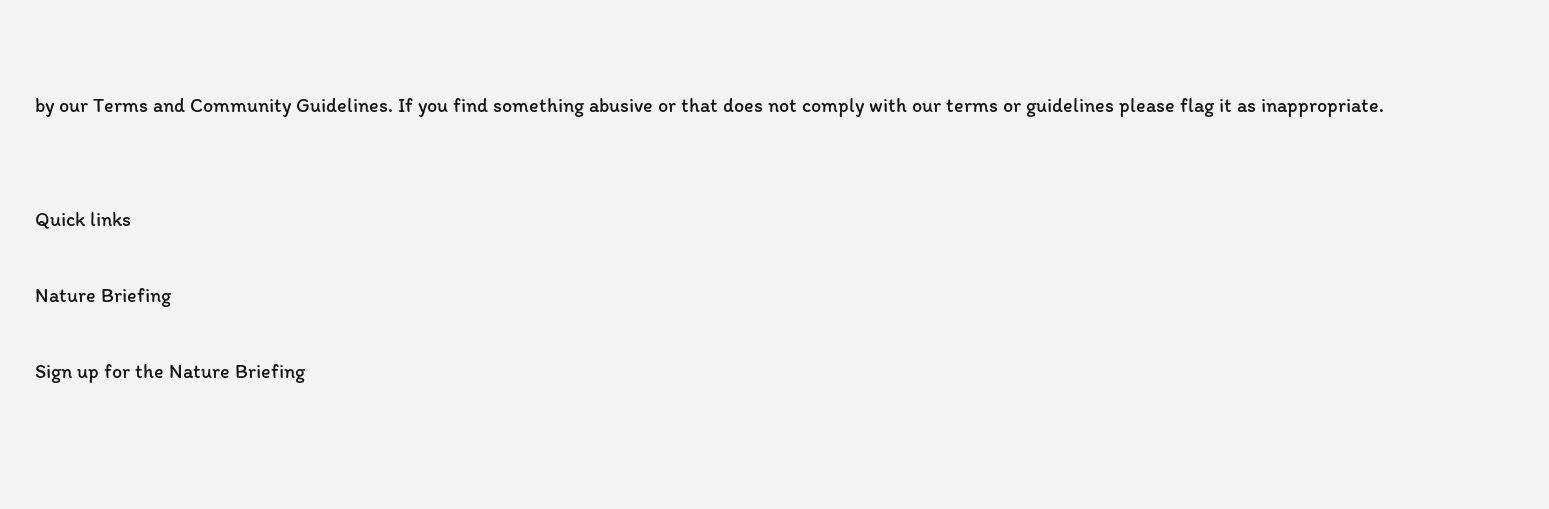by our Terms and Community Guidelines. If you find something abusive or that does not comply with our terms or guidelines please flag it as inappropriate.


Quick links

Nature Briefing

Sign up for the Nature Briefing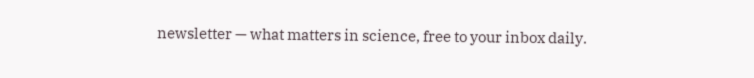newsletter — what matters in science, free to your inbox daily.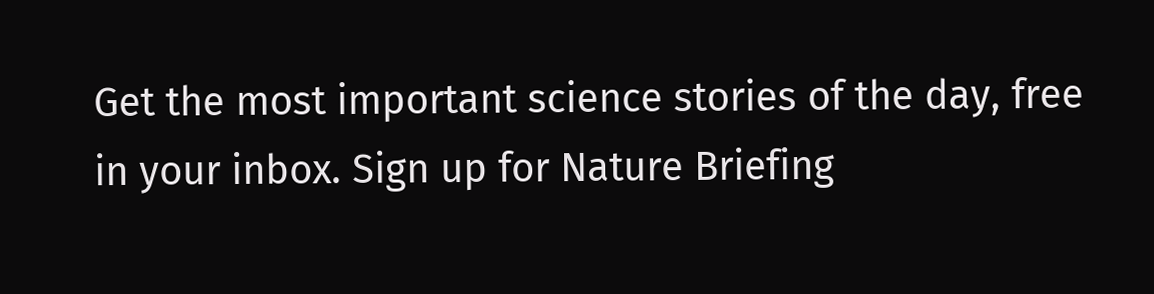Get the most important science stories of the day, free in your inbox. Sign up for Nature Briefing